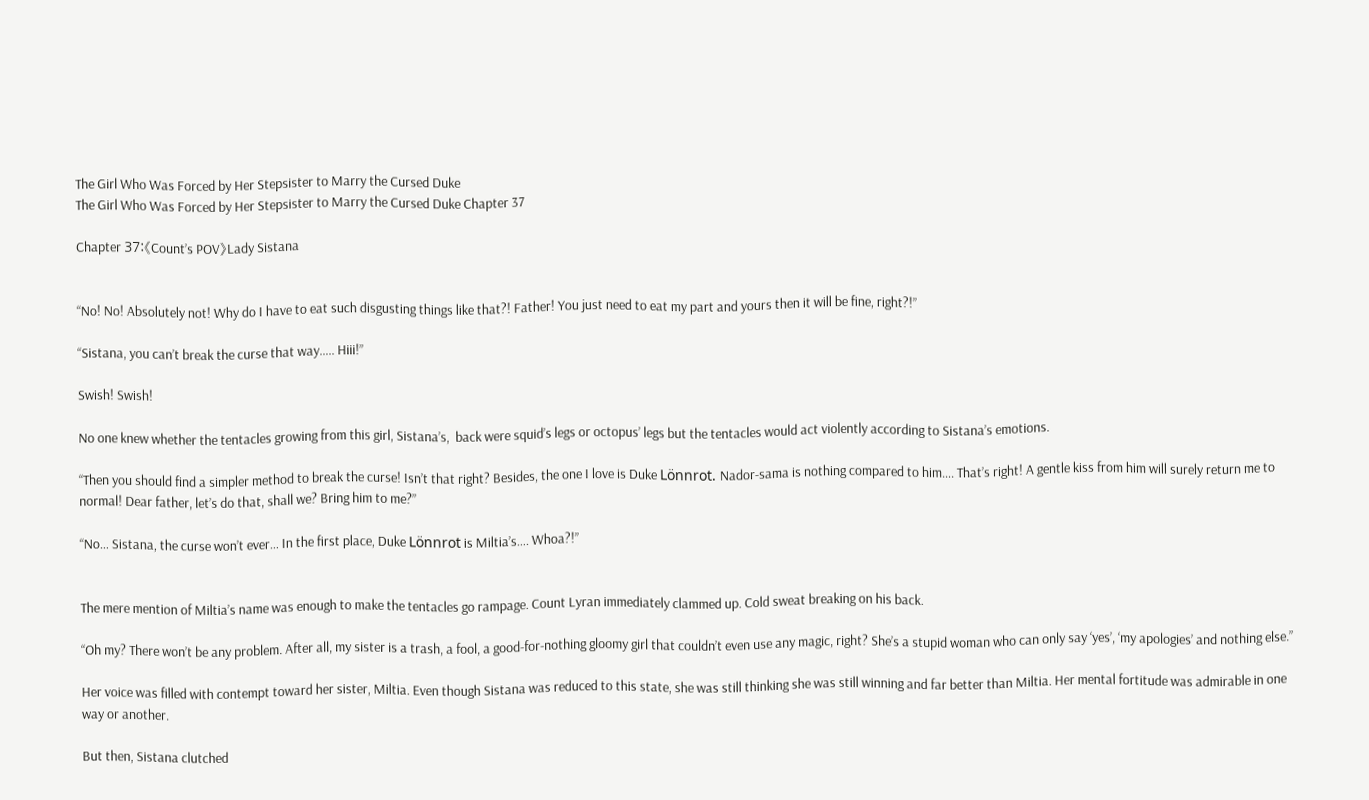The Girl Who Was Forced by Her Stepsister to Marry the Cursed Duke
The Girl Who Was Forced by Her Stepsister to Marry the Cursed Duke Chapter 37

Chapter 37:《Count’s POV》Lady Sistana


“No! No! Absolutely not! Why do I have to eat such disgusting things like that?! Father! You just need to eat my part and yours then it will be fine, right?!”

“Sistana, you can’t break the curse that way….. Hiii!”

Swish! Swish!

No one knew whether the tentacles growing from this girl, Sistana’s,  back were squid’s legs or octopus’ legs but the tentacles would act violently according to Sistana’s emotions.

“Then you should find a simpler method to break the curse! Isn’t that right? Besides, the one I love is Duke Lönnrot. Nador-sama is nothing compared to him…. That’s right! A gentle kiss from him will surely return me to normal! Dear father, let’s do that, shall we? Bring him to me?”

“No… Sistana, the curse won’t ever… In the first place, Duke Lönnrot is Miltia’s…. Whoa?!”


The mere mention of Miltia’s name was enough to make the tentacles go rampage. Count Lyran immediately clammed up. Cold sweat breaking on his back.

“Oh my? There won’t be any problem. After all, my sister is a trash, a fool, a good-for-nothing gloomy girl that couldn’t even use any magic, right? She’s a stupid woman who can only say ‘yes’, ‘my apologies’ and nothing else.”

Her voice was filled with contempt toward her sister, Miltia. Even though Sistana was reduced to this state, she was still thinking she was still winning and far better than Miltia. Her mental fortitude was admirable in one way or another.

But then, Sistana clutched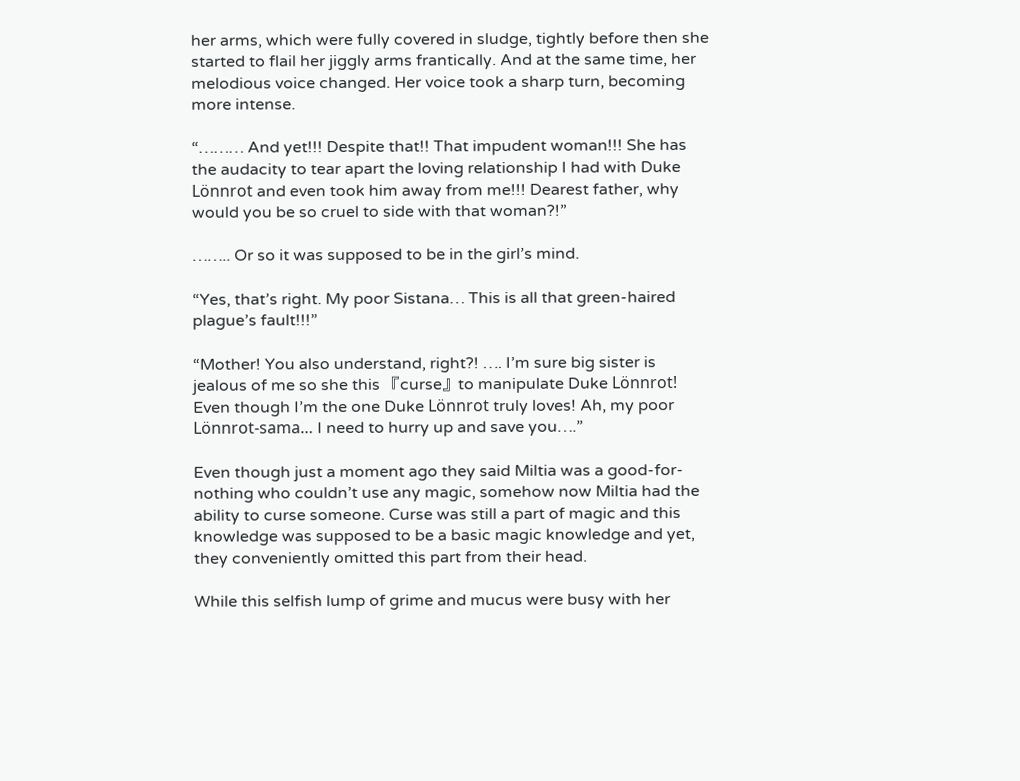her arms, which were fully covered in sludge, tightly before then she started to flail her jiggly arms frantically. And at the same time, her melodious voice changed. Her voice took a sharp turn, becoming more intense.

“……… And yet!!! Despite that!! That impudent woman!!! She has the audacity to tear apart the loving relationship I had with Duke Lönnrot and even took him away from me!!! Dearest father, why would you be so cruel to side with that woman?!”

…….. Or so it was supposed to be in the girl’s mind.

“Yes, that’s right. My poor Sistana… This is all that green-haired plague’s fault!!!”

“Mother! You also understand, right?! …. I’m sure big sister is jealous of me so she this 『curse』to manipulate Duke Lönnrot! Even though I’m the one Duke Lönnrot truly loves! Ah, my poor Lönnrot-sama… I need to hurry up and save you….”

Even though just a moment ago they said Miltia was a good-for-nothing who couldn’t use any magic, somehow now Miltia had the ability to curse someone. Curse was still a part of magic and this knowledge was supposed to be a basic magic knowledge and yet, they conveniently omitted this part from their head.

While this selfish lump of grime and mucus were busy with her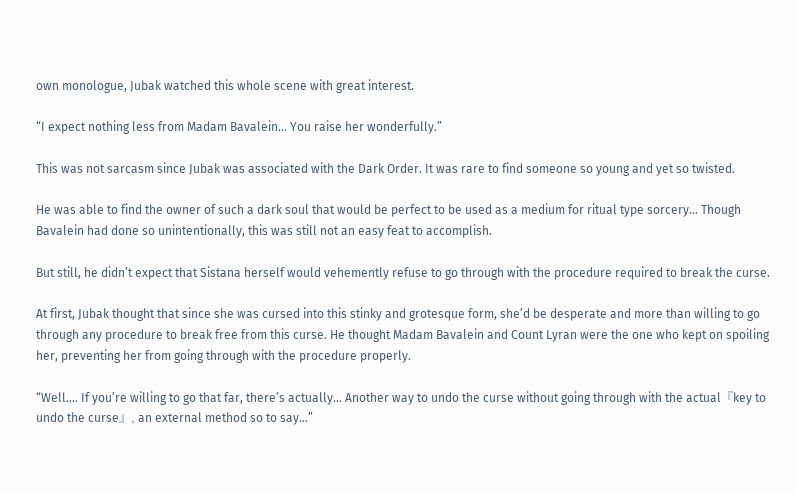own monologue, Jubak watched this whole scene with great interest.

“I expect nothing less from Madam Bavalein… You raise her wonderfully.”

This was not sarcasm since Jubak was associated with the Dark Order. It was rare to find someone so young and yet so twisted.

He was able to find the owner of such a dark soul that would be perfect to be used as a medium for ritual type sorcery… Though Bavalein had done so unintentionally, this was still not an easy feat to accomplish.

But still, he didn’t expect that Sistana herself would vehemently refuse to go through with the procedure required to break the curse.

At first, Jubak thought that since she was cursed into this stinky and grotesque form, she’d be desperate and more than willing to go through any procedure to break free from this curse. He thought Madam Bavalein and Count Lyran were the one who kept on spoiling her, preventing her from going through with the procedure properly.

“Well…. If you’re willing to go that far, there’s actually… Another way to undo the curse without going through with the actual『key to undo the curse』, an external method so to say…”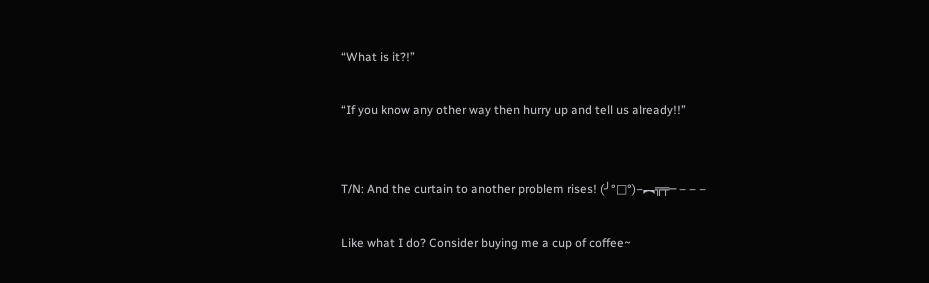“What is it?!”

“If you know any other way then hurry up and tell us already!!”


T/N: And the curtain to another problem rises! (╯°□°)–︻╦╤─ – – –

Like what I do? Consider buying me a cup of coffee~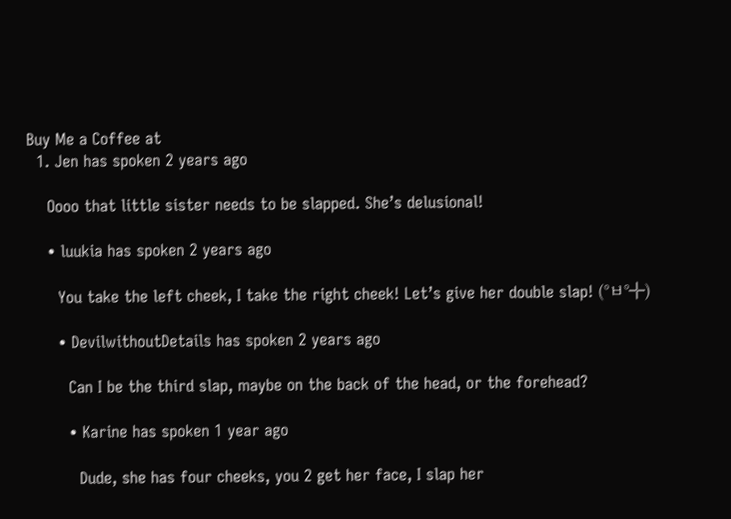Buy Me a Coffee at
  1. Jen has spoken 2 years ago

    Oooo that little sister needs to be slapped. She’s delusional!

    • luukia has spoken 2 years ago

      You take the left cheek, I take the right cheek! Let’s give her double slap! (°ㅂ°╬)

      • DevilwithoutDetails has spoken 2 years ago

        Can I be the third slap, maybe on the back of the head, or the forehead?

        • Karine has spoken 1 year ago

          Dude, she has four cheeks, you 2 get her face, I slap her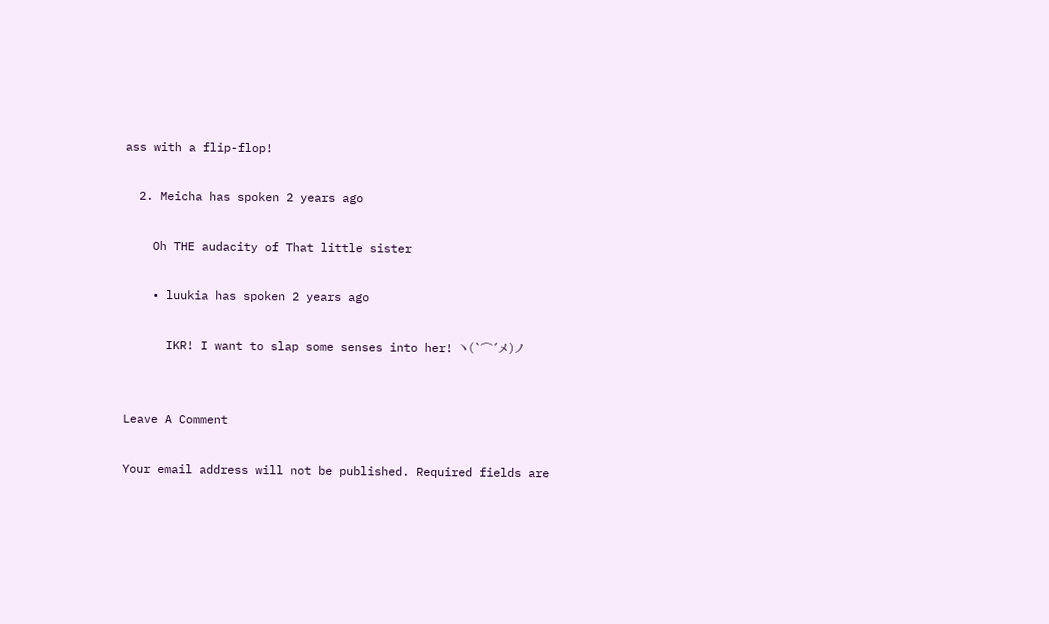ass with a flip-flop!

  2. Meicha has spoken 2 years ago

    Oh THE audacity of That little sister

    • luukia has spoken 2 years ago

      IKR! I want to slap some senses into her! ヽ(`⌒´メ)ノ


Leave A Comment

Your email address will not be published. Required fields are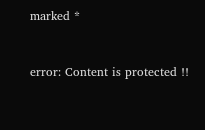marked *


error: Content is protected !!